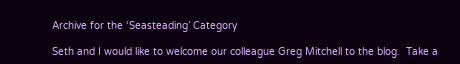Archive for the ‘Seasteading’ Category

Seth and I would like to welcome our colleague Greg Mitchell to the blog.  Take a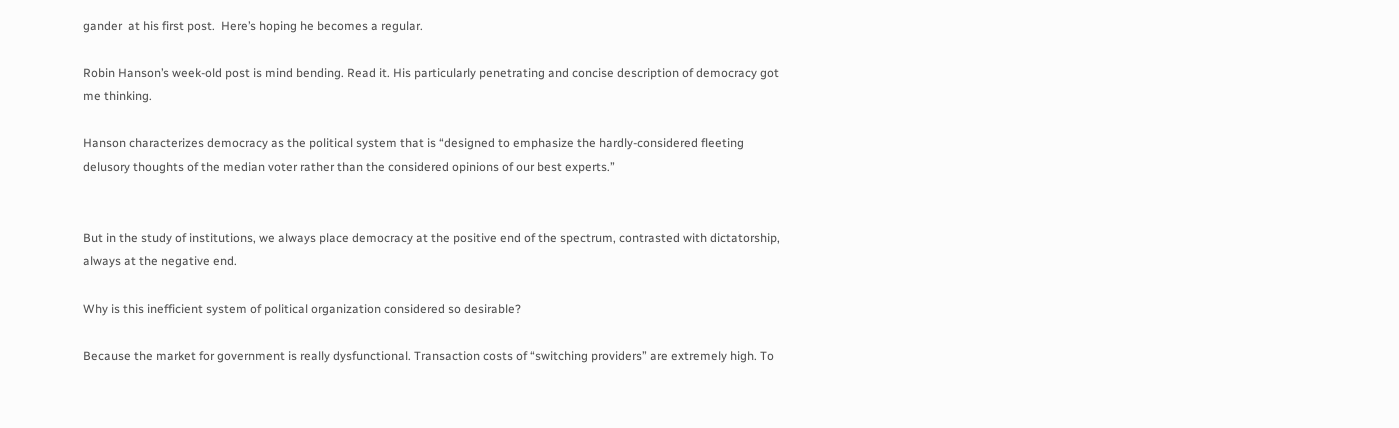gander  at his first post.  Here’s hoping he becomes a regular.

Robin Hanson’s week-old post is mind bending. Read it. His particularly penetrating and concise description of democracy got me thinking.

Hanson characterizes democracy as the political system that is “designed to emphasize the hardly-considered fleeting delusory thoughts of the median voter rather than the considered opinions of our best experts.”


But in the study of institutions, we always place democracy at the positive end of the spectrum, contrasted with dictatorship, always at the negative end.

Why is this inefficient system of political organization considered so desirable?

Because the market for government is really dysfunctional. Transaction costs of “switching providers” are extremely high. To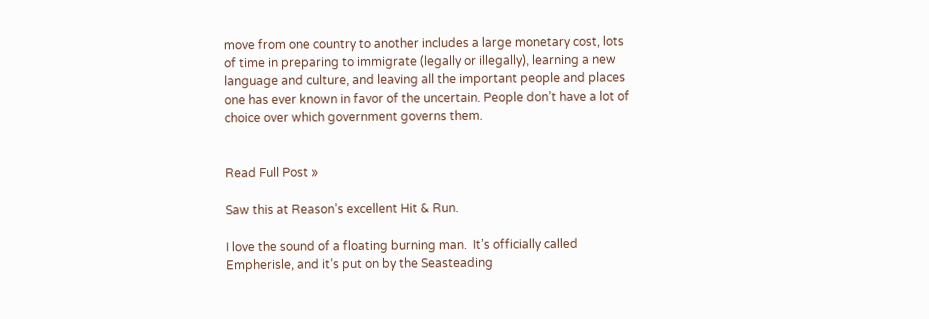move from one country to another includes a large monetary cost, lots of time in preparing to immigrate (legally or illegally), learning a new language and culture, and leaving all the important people and places one has ever known in favor of the uncertain. People don’t have a lot of choice over which government governs them.


Read Full Post »

Saw this at Reason’s excellent Hit & Run.

I love the sound of a floating burning man.  It’s officially called Empherisle, and it’s put on by the Seasteading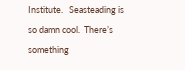Institute.   Seasteading is so damn cool.  There’s something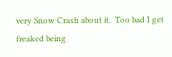very Snow Crash about it.  Too bad I get freaked being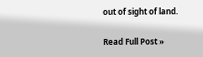out of sight of land.

Read Full Post »